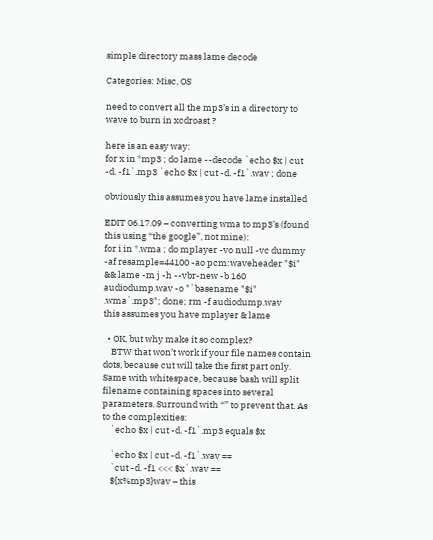simple directory mass lame decode

Categories: Misc, OS

need to convert all the mp3’s in a directory to wave to burn in xcdroast ?

here is an easy way:
for x in *mp3 ; do lame --decode `echo $x | cut -d. -f1`.mp3 `echo $x | cut -d. -f1`.wav ; done

obviously this assumes you have lame installed

EDIT 06.17.09 – converting wma to mp3’s (found this using “the google”, not mine):
for i in *.wma ; do mplayer -vo null -vc dummy -af resample=44100 -ao pcm:waveheader "$i" && lame -m j -h --vbr-new -b 160 audiodump.wav -o "`basename "$i" .wma`.mp3"; done; rm -f audiodump.wav
this assumes you have mplayer & lame

  • OK, but why make it so complex?
    BTW that won’t work if your file names contain dots, because cut will take the first part only. Same with whitespace, because bash will split filename containing spaces into several parameters. Surround with “” to prevent that. As to the complexities:
    `echo $x | cut -d. -f1`.mp3 equals $x

    `echo $x | cut -d. -f1`.wav ==
    `cut -d. -f1 <<< $x`.wav ==
    ${x%mp3}wav – this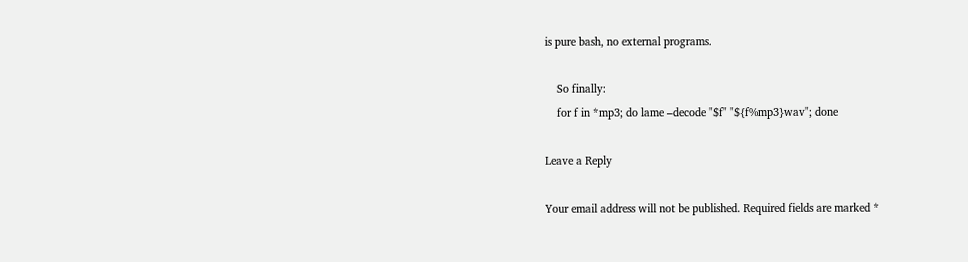is pure bash, no external programs.

    So finally:
    for f in *mp3; do lame –decode "$f" "${f%mp3}wav"; done

Leave a Reply

Your email address will not be published. Required fields are marked *